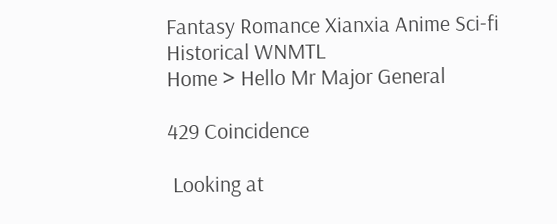Fantasy Romance Xianxia Anime Sci-fi Historical WNMTL
Home > Hello Mr Major General

429 Coincidence

 Looking at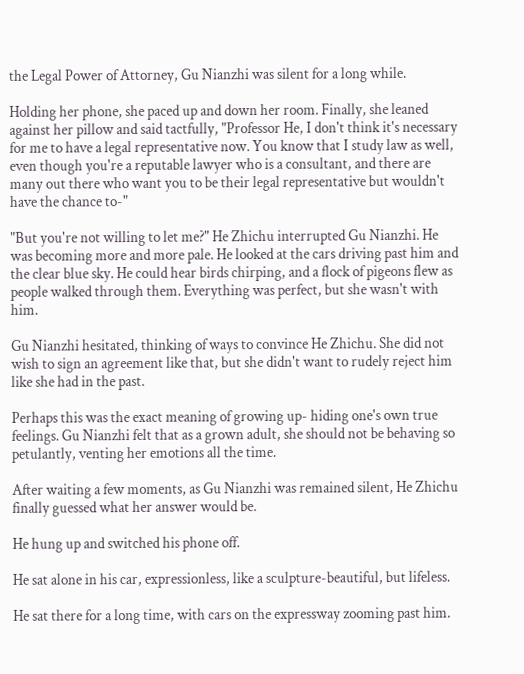the Legal Power of Attorney, Gu Nianzhi was silent for a long while.

Holding her phone, she paced up and down her room. Finally, she leaned against her pillow and said tactfully, "Professor He, I don't think it's necessary for me to have a legal representative now. You know that I study law as well, even though you're a reputable lawyer who is a consultant, and there are many out there who want you to be their legal representative but wouldn't have the chance to-"

"But you're not willing to let me?" He Zhichu interrupted Gu Nianzhi. He was becoming more and more pale. He looked at the cars driving past him and the clear blue sky. He could hear birds chirping, and a flock of pigeons flew as people walked through them. Everything was perfect, but she wasn't with him.

Gu Nianzhi hesitated, thinking of ways to convince He Zhichu. She did not wish to sign an agreement like that, but she didn't want to rudely reject him like she had in the past.

Perhaps this was the exact meaning of growing up- hiding one's own true feelings. Gu Nianzhi felt that as a grown adult, she should not be behaving so petulantly, venting her emotions all the time.

After waiting a few moments, as Gu Nianzhi was remained silent, He Zhichu finally guessed what her answer would be.

He hung up and switched his phone off.

He sat alone in his car, expressionless, like a sculpture-beautiful, but lifeless.

He sat there for a long time, with cars on the expressway zooming past him.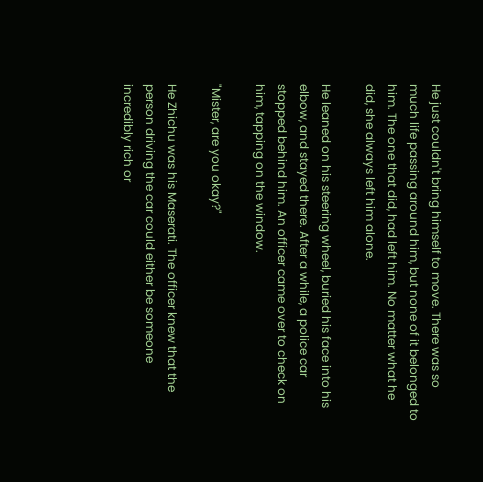He just couldn't bring himself to move. There was so much life passing around him, but none of it belonged to him. The one that did, had left him. No matter what he did, she always left him alone.

He leaned on his steering wheel, buried his face into his elbow, and stayed there. After a while, a police car stopped behind him. An officer came over to check on him, tapping on the window.

"Mister, are you okay?"

He Zhichu was his Maserati. The officer knew that the person driving the car could either be someone incredibly rich or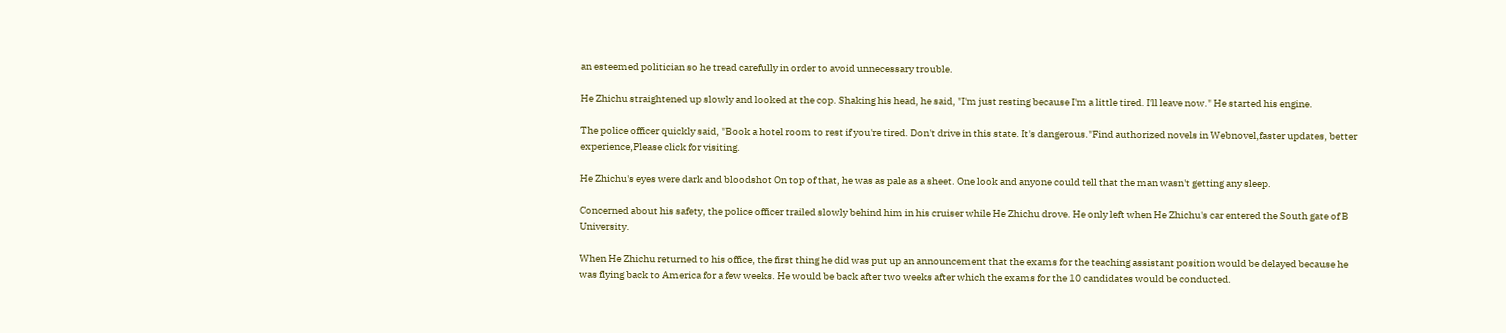an esteemed politician so he tread carefully in order to avoid unnecessary trouble.

He Zhichu straightened up slowly and looked at the cop. Shaking his head, he said, "I'm just resting because I'm a little tired. I'll leave now." He started his engine.

The police officer quickly said, "Book a hotel room to rest if you're tired. Don't drive in this state. It's dangerous."Find authorized novels in Webnovel,faster updates, better experience,Please click for visiting.

He Zhichu's eyes were dark and bloodshot On top of that, he was as pale as a sheet. One look and anyone could tell that the man wasn't getting any sleep.

Concerned about his safety, the police officer trailed slowly behind him in his cruiser while He Zhichu drove. He only left when He Zhichu's car entered the South gate of B University.

When He Zhichu returned to his office, the first thing he did was put up an announcement that the exams for the teaching assistant position would be delayed because he was flying back to America for a few weeks. He would be back after two weeks after which the exams for the 10 candidates would be conducted.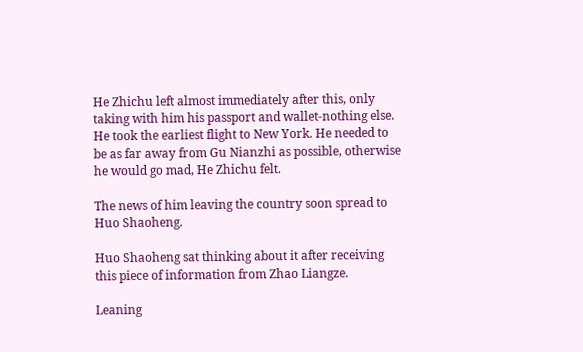He Zhichu left almost immediately after this, only taking with him his passport and wallet-nothing else. He took the earliest flight to New York. He needed to be as far away from Gu Nianzhi as possible, otherwise he would go mad, He Zhichu felt.

The news of him leaving the country soon spread to Huo Shaoheng.

Huo Shaoheng sat thinking about it after receiving this piece of information from Zhao Liangze.

Leaning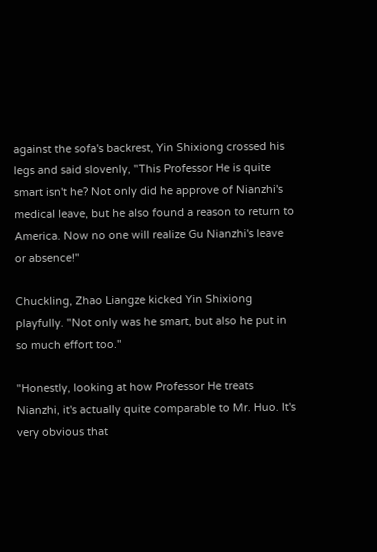against the sofa's backrest, Yin Shixiong crossed his legs and said slovenly, "This Professor He is quite smart isn't he? Not only did he approve of Nianzhi's medical leave, but he also found a reason to return to America. Now no one will realize Gu Nianzhi's leave or absence!"

Chuckling, Zhao Liangze kicked Yin Shixiong playfully. "Not only was he smart, but also he put in so much effort too."

"Honestly, looking at how Professor He treats Nianzhi, it's actually quite comparable to Mr. Huo. It's very obvious that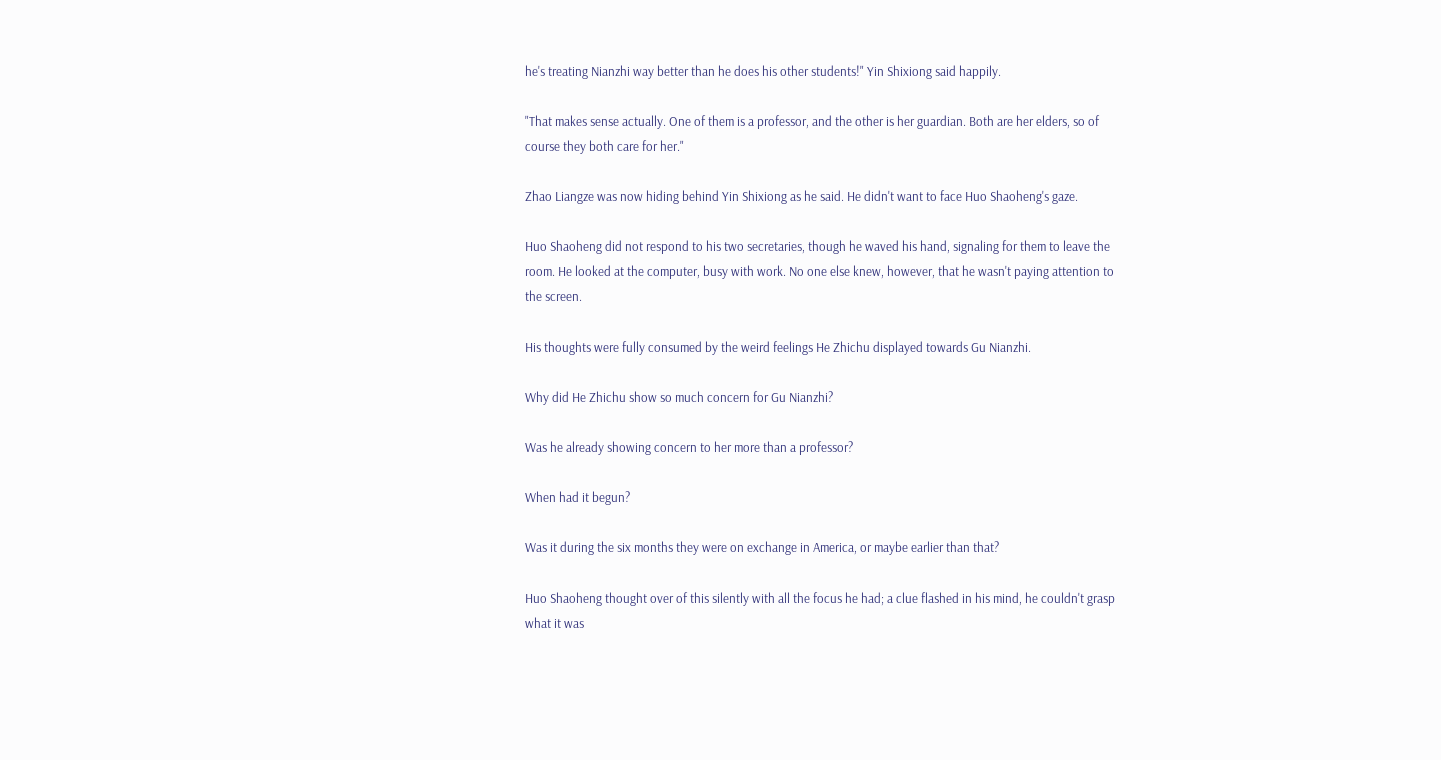he's treating Nianzhi way better than he does his other students!" Yin Shixiong said happily.

"That makes sense actually. One of them is a professor, and the other is her guardian. Both are her elders, so of course they both care for her."

Zhao Liangze was now hiding behind Yin Shixiong as he said. He didn't want to face Huo Shaoheng's gaze.

Huo Shaoheng did not respond to his two secretaries, though he waved his hand, signaling for them to leave the room. He looked at the computer, busy with work. No one else knew, however, that he wasn't paying attention to the screen.

His thoughts were fully consumed by the weird feelings He Zhichu displayed towards Gu Nianzhi.

Why did He Zhichu show so much concern for Gu Nianzhi?

Was he already showing concern to her more than a professor?

When had it begun?

Was it during the six months they were on exchange in America, or maybe earlier than that?

Huo Shaoheng thought over of this silently with all the focus he had; a clue flashed in his mind, he couldn't grasp what it was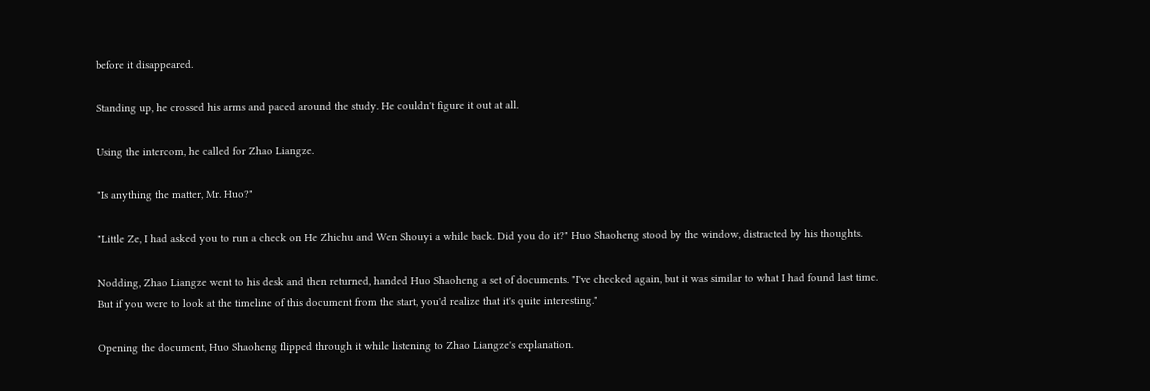before it disappeared.

Standing up, he crossed his arms and paced around the study. He couldn't figure it out at all.

Using the intercom, he called for Zhao Liangze.

"Is anything the matter, Mr. Huo?"

"Little Ze, I had asked you to run a check on He Zhichu and Wen Shouyi a while back. Did you do it?" Huo Shaoheng stood by the window, distracted by his thoughts.

Nodding, Zhao Liangze went to his desk and then returned, handed Huo Shaoheng a set of documents. "I've checked again, but it was similar to what I had found last time. But if you were to look at the timeline of this document from the start, you'd realize that it's quite interesting."

Opening the document, Huo Shaoheng flipped through it while listening to Zhao Liangze's explanation.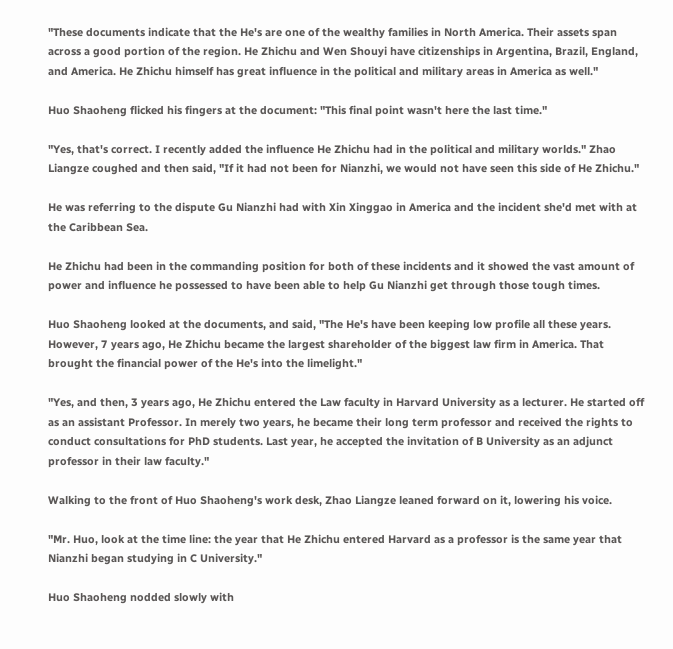"These documents indicate that the He's are one of the wealthy families in North America. Their assets span across a good portion of the region. He Zhichu and Wen Shouyi have citizenships in Argentina, Brazil, England, and America. He Zhichu himself has great influence in the political and military areas in America as well."

Huo Shaoheng flicked his fingers at the document: "This final point wasn't here the last time."

"Yes, that's correct. I recently added the influence He Zhichu had in the political and military worlds." Zhao Liangze coughed and then said, "If it had not been for Nianzhi, we would not have seen this side of He Zhichu."

He was referring to the dispute Gu Nianzhi had with Xin Xinggao in America and the incident she'd met with at the Caribbean Sea.

He Zhichu had been in the commanding position for both of these incidents and it showed the vast amount of power and influence he possessed to have been able to help Gu Nianzhi get through those tough times.

Huo Shaoheng looked at the documents, and said, "The He's have been keeping low profile all these years. However, 7 years ago, He Zhichu became the largest shareholder of the biggest law firm in America. That brought the financial power of the He's into the limelight."

"Yes, and then, 3 years ago, He Zhichu entered the Law faculty in Harvard University as a lecturer. He started off as an assistant Professor. In merely two years, he became their long term professor and received the rights to conduct consultations for PhD students. Last year, he accepted the invitation of B University as an adjunct professor in their law faculty."

Walking to the front of Huo Shaoheng's work desk, Zhao Liangze leaned forward on it, lowering his voice.

"Mr. Huo, look at the time line: the year that He Zhichu entered Harvard as a professor is the same year that Nianzhi began studying in C University."

Huo Shaoheng nodded slowly with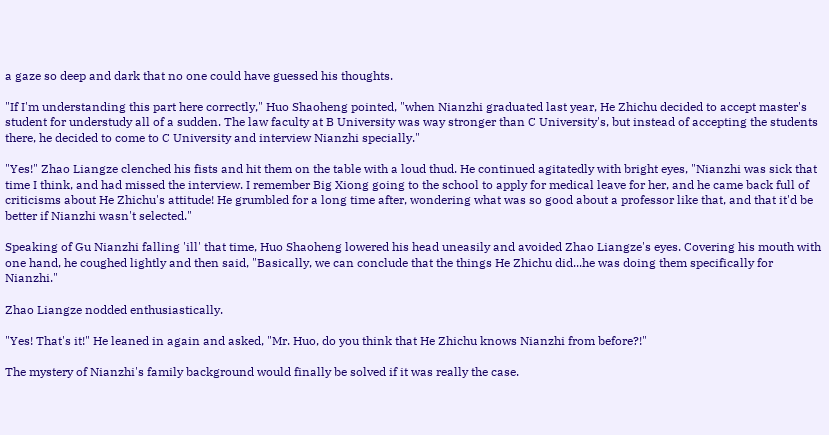a gaze so deep and dark that no one could have guessed his thoughts.

"If I'm understanding this part here correctly," Huo Shaoheng pointed, "when Nianzhi graduated last year, He Zhichu decided to accept master's student for understudy all of a sudden. The law faculty at B University was way stronger than C University's, but instead of accepting the students there, he decided to come to C University and interview Nianzhi specially."

"Yes!" Zhao Liangze clenched his fists and hit them on the table with a loud thud. He continued agitatedly with bright eyes, "Nianzhi was sick that time I think, and had missed the interview. I remember Big Xiong going to the school to apply for medical leave for her, and he came back full of criticisms about He Zhichu's attitude! He grumbled for a long time after, wondering what was so good about a professor like that, and that it'd be better if Nianzhi wasn't selected."

Speaking of Gu Nianzhi falling 'ill' that time, Huo Shaoheng lowered his head uneasily and avoided Zhao Liangze's eyes. Covering his mouth with one hand, he coughed lightly and then said, "Basically, we can conclude that the things He Zhichu did...he was doing them specifically for Nianzhi."

Zhao Liangze nodded enthusiastically.

"Yes! That's it!" He leaned in again and asked, "Mr. Huo, do you think that He Zhichu knows Nianzhi from before?!"

The mystery of Nianzhi's family background would finally be solved if it was really the case.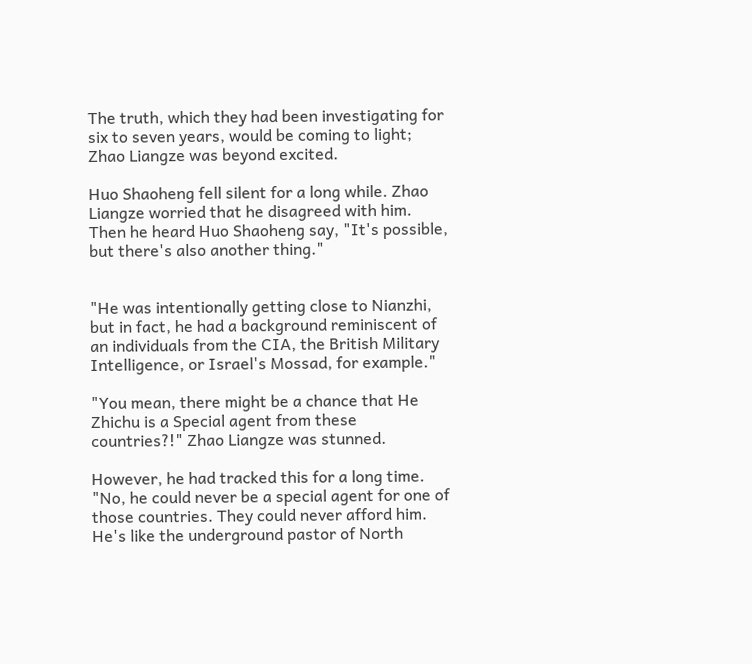The truth, which they had been investigating for six to seven years, would be coming to light; Zhao Liangze was beyond excited.

Huo Shaoheng fell silent for a long while. Zhao Liangze worried that he disagreed with him. Then he heard Huo Shaoheng say, "It's possible, but there's also another thing."


"He was intentionally getting close to Nianzhi, but in fact, he had a background reminiscent of an individuals from the CIA, the British Military Intelligence, or Israel's Mossad, for example."

"You mean, there might be a chance that He Zhichu is a Special agent from these countries?!" Zhao Liangze was stunned.

However, he had tracked this for a long time. "No, he could never be a special agent for one of those countries. They could never afford him. He's like the underground pastor of North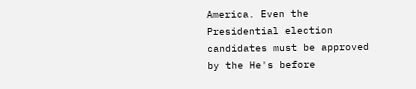America. Even the Presidential election candidates must be approved by the He's before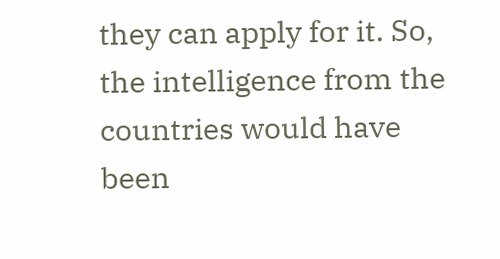they can apply for it. So, the intelligence from the countries would have been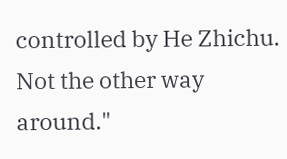controlled by He Zhichu. Not the other way around."